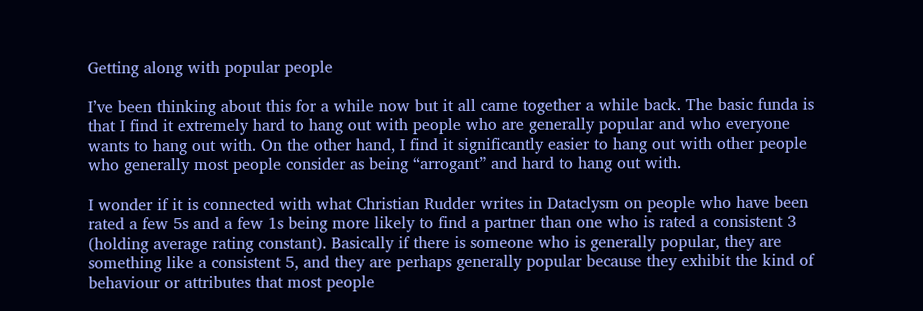Getting along with popular people

I’ve been thinking about this for a while now but it all came together a while back. The basic funda is that I find it extremely hard to hang out with people who are generally popular and who everyone wants to hang out with. On the other hand, I find it significantly easier to hang out with other people who generally most people consider as being “arrogant” and hard to hang out with.

I wonder if it is connected with what Christian Rudder writes in Dataclysm on people who have been rated a few 5s and a few 1s being more likely to find a partner than one who is rated a consistent 3 (holding average rating constant). Basically if there is someone who is generally popular, they are something like a consistent 5, and they are perhaps generally popular because they exhibit the kind of behaviour or attributes that most people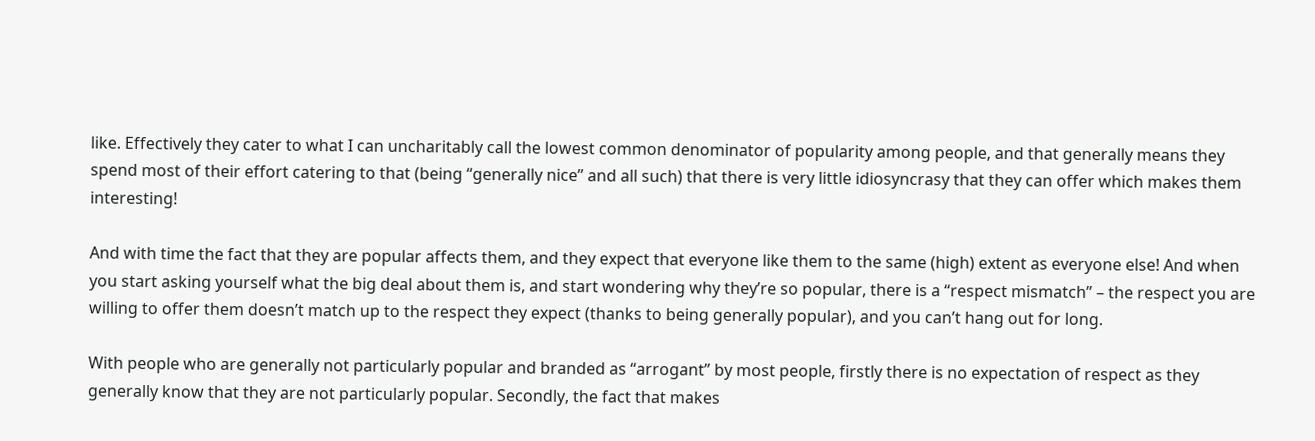like. Effectively they cater to what I can uncharitably call the lowest common denominator of popularity among people, and that generally means they spend most of their effort catering to that (being “generally nice” and all such) that there is very little idiosyncrasy that they can offer which makes them interesting!

And with time the fact that they are popular affects them, and they expect that everyone like them to the same (high) extent as everyone else! And when you start asking yourself what the big deal about them is, and start wondering why they’re so popular, there is a “respect mismatch” – the respect you are willing to offer them doesn’t match up to the respect they expect (thanks to being generally popular), and you can’t hang out for long.

With people who are generally not particularly popular and branded as “arrogant” by most people, firstly there is no expectation of respect as they generally know that they are not particularly popular. Secondly, the fact that makes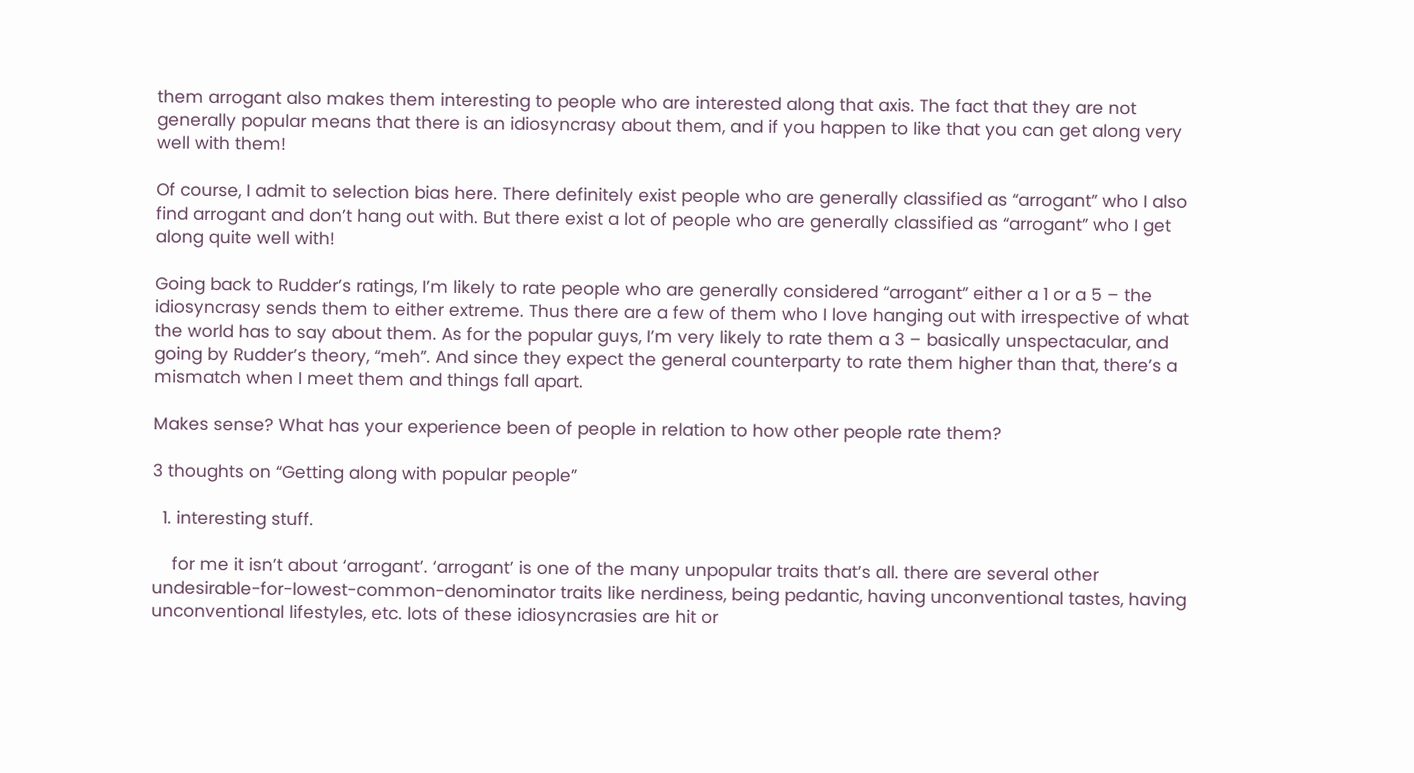them arrogant also makes them interesting to people who are interested along that axis. The fact that they are not generally popular means that there is an idiosyncrasy about them, and if you happen to like that you can get along very well with them!

Of course, I admit to selection bias here. There definitely exist people who are generally classified as “arrogant” who I also find arrogant and don’t hang out with. But there exist a lot of people who are generally classified as “arrogant” who I get along quite well with!

Going back to Rudder’s ratings, I’m likely to rate people who are generally considered “arrogant” either a 1 or a 5 – the idiosyncrasy sends them to either extreme. Thus there are a few of them who I love hanging out with irrespective of what the world has to say about them. As for the popular guys, I’m very likely to rate them a 3 – basically unspectacular, and going by Rudder’s theory, “meh”. And since they expect the general counterparty to rate them higher than that, there’s a mismatch when I meet them and things fall apart.

Makes sense? What has your experience been of people in relation to how other people rate them?

3 thoughts on “Getting along with popular people”

  1. interesting stuff.

    for me it isn’t about ‘arrogant’. ‘arrogant’ is one of the many unpopular traits that’s all. there are several other undesirable-for-lowest-common-denominator traits like nerdiness, being pedantic, having unconventional tastes, having unconventional lifestyles, etc. lots of these idiosyncrasies are hit or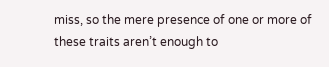miss, so the mere presence of one or more of these traits aren’t enough to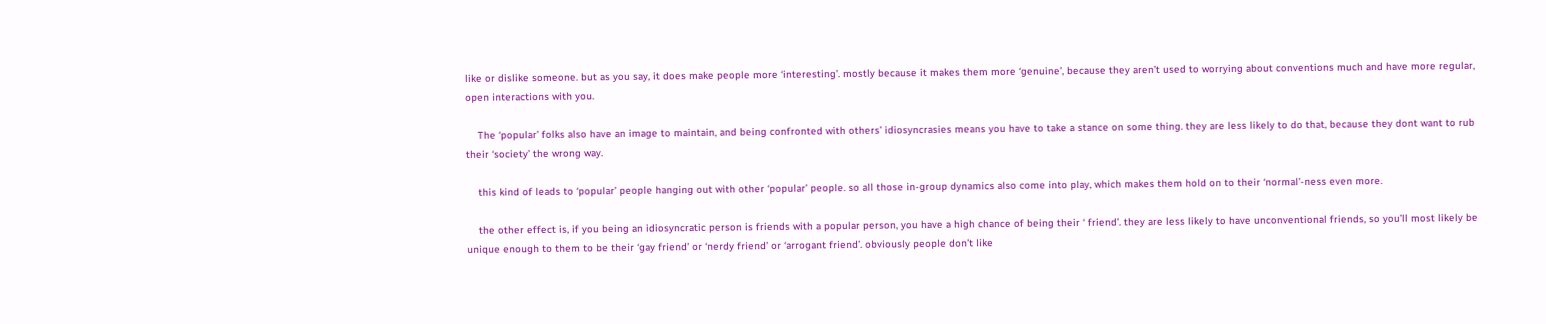like or dislike someone. but as you say, it does make people more ‘interesting’. mostly because it makes them more ‘genuine’, because they aren’t used to worrying about conventions much and have more regular, open interactions with you.

    The ‘popular’ folks also have an image to maintain, and being confronted with others’ idiosyncrasies means you have to take a stance on some thing. they are less likely to do that, because they dont want to rub their ‘society’ the wrong way.

    this kind of leads to ‘popular’ people hanging out with other ‘popular’ people. so all those in-group dynamics also come into play, which makes them hold on to their ‘normal’-ness even more.

    the other effect is, if you being an idiosyncratic person is friends with a popular person, you have a high chance of being their ‘ friend’. they are less likely to have unconventional friends, so you’ll most likely be unique enough to them to be their ‘gay friend’ or ‘nerdy friend’ or ‘arrogant friend’. obviously people don’t like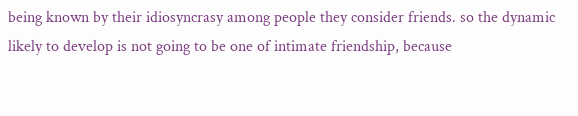being known by their idiosyncrasy among people they consider friends. so the dynamic likely to develop is not going to be one of intimate friendship, because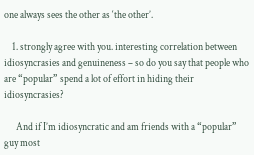one always sees the other as ‘the other’.

    1. strongly agree with you. interesting correlation between idiosyncrasies and genuineness – so do you say that people who are “popular” spend a lot of effort in hiding their idiosyncrasies?

      And if I’m idiosyncratic and am friends with a “popular” guy most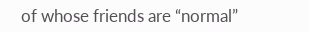of whose friends are “normal”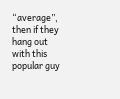“average”, then if they hang out with this popular guy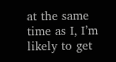at the same time as I, I’m likely to get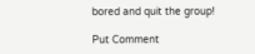bored and quit the group!

Put Comment